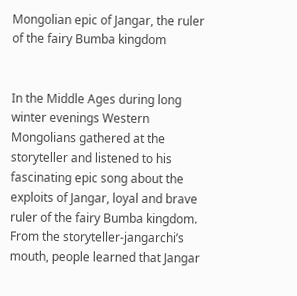Mongolian epic of Jangar, the ruler of the fairy Bumba kingdom


In the Middle Ages during long winter evenings Western Mongolians gathered at the storyteller and listened to his fascinating epic song about the exploits of Jangar, loyal and brave ruler of the fairy Bumba kingdom. From the storyteller-jangarchi’s mouth, people learned that Jangar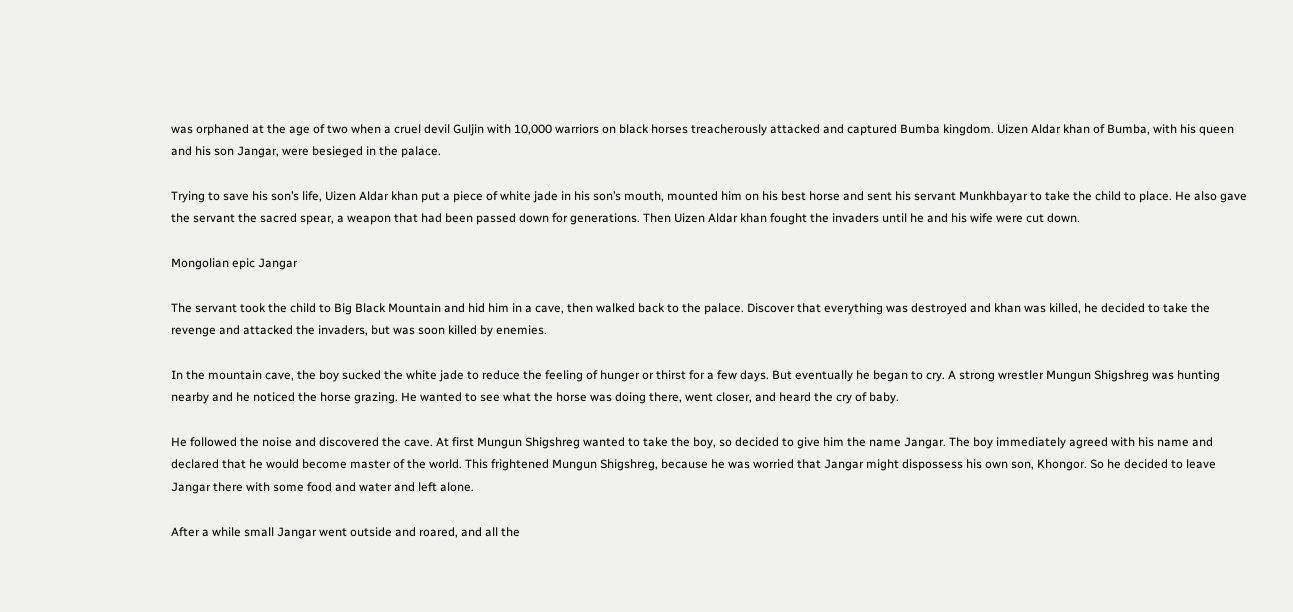was orphaned at the age of two when a cruel devil Guljin with 10,000 warriors on black horses treacherously attacked and captured Bumba kingdom. Uizen Aldar khan of Bumba, with his queen and his son Jangar, were besieged in the palace.

Trying to save his son’s life, Uizen Aldar khan put a piece of white jade in his son’s mouth, mounted him on his best horse and sent his servant Munkhbayar to take the child to place. He also gave the servant the sacred spear, a weapon that had been passed down for generations. Then Uizen Aldar khan fought the invaders until he and his wife were cut down.

Mongolian epic Jangar

The servant took the child to Big Black Mountain and hid him in a cave, then walked back to the palace. Discover that everything was destroyed and khan was killed, he decided to take the revenge and attacked the invaders, but was soon killed by enemies.

In the mountain cave, the boy sucked the white jade to reduce the feeling of hunger or thirst for a few days. But eventually he began to cry. A strong wrestler Mungun Shigshreg was hunting nearby and he noticed the horse grazing. He wanted to see what the horse was doing there, went closer, and heard the cry of baby.

He followed the noise and discovered the cave. At first Mungun Shigshreg wanted to take the boy, so decided to give him the name Jangar. The boy immediately agreed with his name and declared that he would become master of the world. This frightened Mungun Shigshreg, because he was worried that Jangar might dispossess his own son, Khongor. So he decided to leave Jangar there with some food and water and left alone.

After a while small Jangar went outside and roared, and all the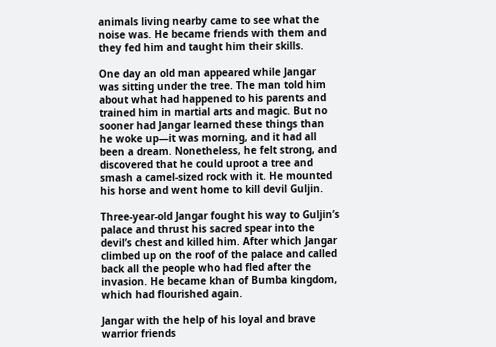animals living nearby came to see what the noise was. He became friends with them and they fed him and taught him their skills.

One day an old man appeared while Jangar was sitting under the tree. The man told him about what had happened to his parents and trained him in martial arts and magic. But no sooner had Jangar learned these things than he woke up—it was morning, and it had all been a dream. Nonetheless, he felt strong, and discovered that he could uproot a tree and smash a camel-sized rock with it. He mounted his horse and went home to kill devil Guljin.

Three-year-old Jangar fought his way to Guljin’s palace and thrust his sacred spear into the devil’s chest and killed him. After which Jangar climbed up on the roof of the palace and called back all the people who had fled after the invasion. He became khan of Bumba kingdom, which had flourished again.

Jangar with the help of his loyal and brave warrior friends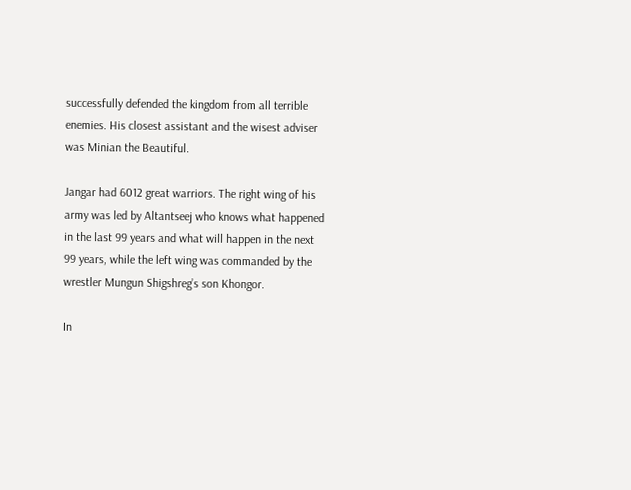successfully defended the kingdom from all terrible enemies. His closest assistant and the wisest adviser was Minian the Beautiful.

Jangar had 6012 great warriors. The right wing of his army was led by Altantseej who knows what happened in the last 99 years and what will happen in the next 99 years, while the left wing was commanded by the wrestler Mungun Shigshreg’s son Khongor.

In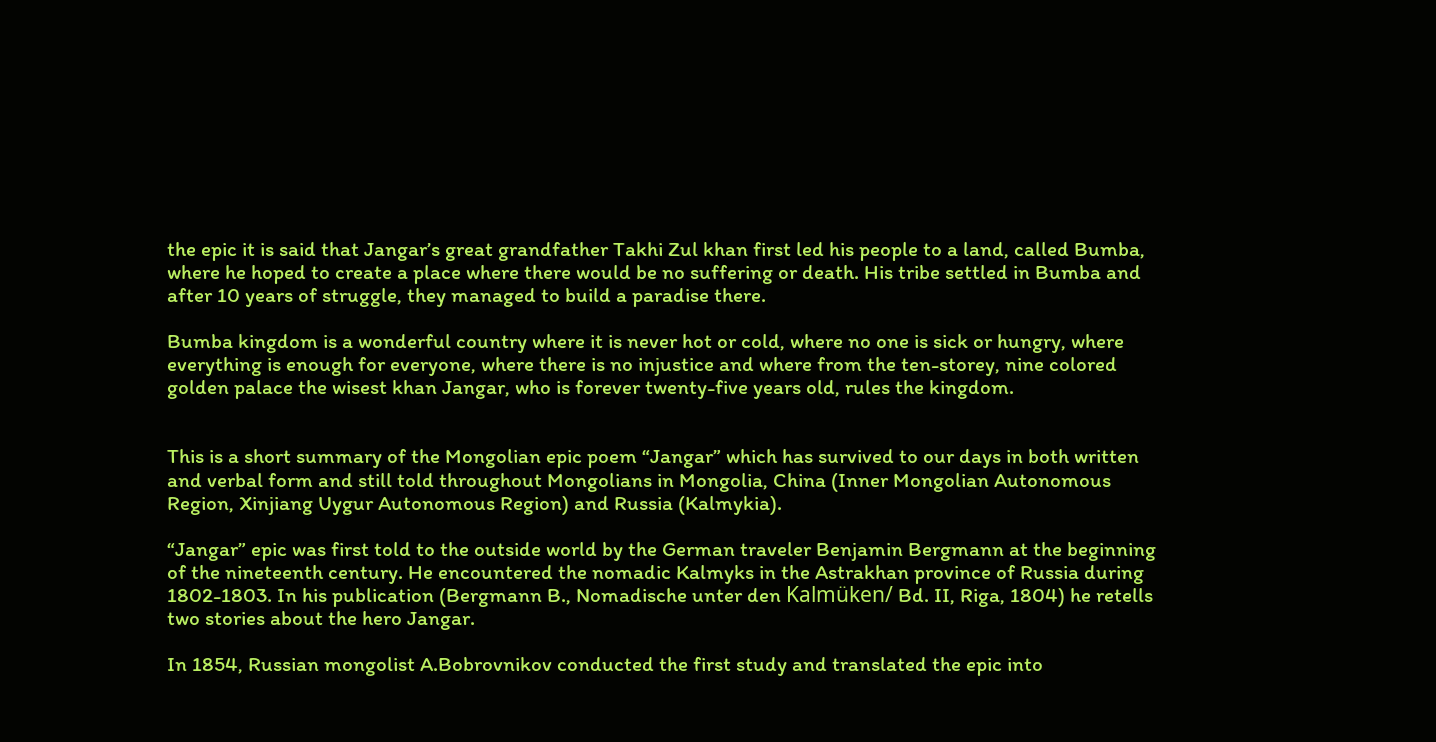the epic it is said that Jangar’s great grandfather Takhi Zul khan first led his people to a land, called Bumba, where he hoped to create a place where there would be no suffering or death. His tribe settled in Bumba and after 10 years of struggle, they managed to build a paradise there.

Bumba kingdom is a wonderful country where it is never hot or cold, where no one is sick or hungry, where everything is enough for everyone, where there is no injustice and where from the ten-storey, nine colored golden palace the wisest khan Jangar, who is forever twenty-five years old, rules the kingdom.


This is a short summary of the Mongolian epic poem “Jangar” which has survived to our days in both written and verbal form and still told throughout Mongolians in Mongolia, China (Inner Mongolian Autonomous Region, Xinjiang Uygur Autonomous Region) and Russia (Kalmykia).

“Jangar” epic was first told to the outside world by the German traveler Benjamin Bergmann at the beginning of the nineteenth century. He encountered the nomadic Kalmyks in the Astrakhan province of Russia during 1802-1803. In his publication (Bergmann B., Nomadische unter den Kalmüken/ Bd. II, Riga, 1804) he retells two stories about the hero Jangar.

In 1854, Russian mongolist A.Bobrovnikov conducted the first study and translated the epic into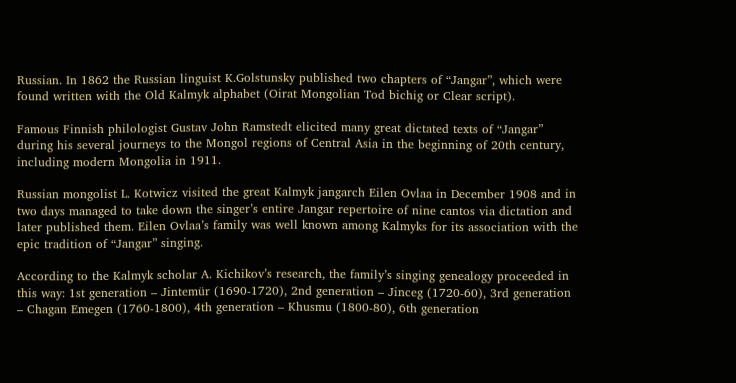Russian. In 1862 the Russian linguist K.Golstunsky published two chapters of “Jangar”, which were found written with the Old Kalmyk alphabet (Oirat Mongolian Tod bichig or Clear script).

Famous Finnish philologist Gustav John Ramstedt elicited many great dictated texts of “Jangar” during his several journeys to the Mongol regions of Central Asia in the beginning of 20th century, including modern Mongolia in 1911.

Russian mongolist L. Kotwicz visited the great Kalmyk jangarch Eilen Ovlaa in December 1908 and in two days managed to take down the singer’s entire Jangar repertoire of nine cantos via dictation and later published them. Eilen Ovlaa’s family was well known among Kalmyks for its association with the epic tradition of “Jangar” singing.

According to the Kalmyk scholar A. Kichikov’s research, the family’s singing genealogy proceeded in this way: 1st generation – Jintemür (1690-1720), 2nd generation – Jinceg (1720-60), 3rd generation – Chagan Emegen (1760-1800), 4th generation – Khusmu (1800-80), 6th generation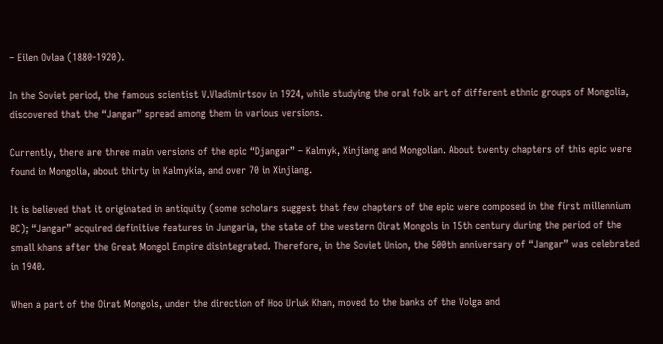– Eilen Ovlaa (1880-1920).

In the Soviet period, the famous scientist V.Vladimirtsov in 1924, while studying the oral folk art of different ethnic groups of Mongolia, discovered that the “Jangar” spread among them in various versions.

Currently, there are three main versions of the epic “Djangar” – Kalmyk, Xinjiang and Mongolian. About twenty chapters of this epic were found in Mongolia, about thirty in Kalmykia, and over 70 in Xinjiang.

It is believed that it originated in antiquity (some scholars suggest that few chapters of the epic were composed in the first millennium BC); “Jangar” acquired definitive features in Jungaria, the state of the western Oirat Mongols in 15th century during the period of the small khans after the Great Mongol Empire disintegrated. Therefore, in the Soviet Union, the 500th anniversary of “Jangar” was celebrated in 1940.

When a part of the Oirat Mongols, under the direction of Hoo Urluk Khan, moved to the banks of the Volga and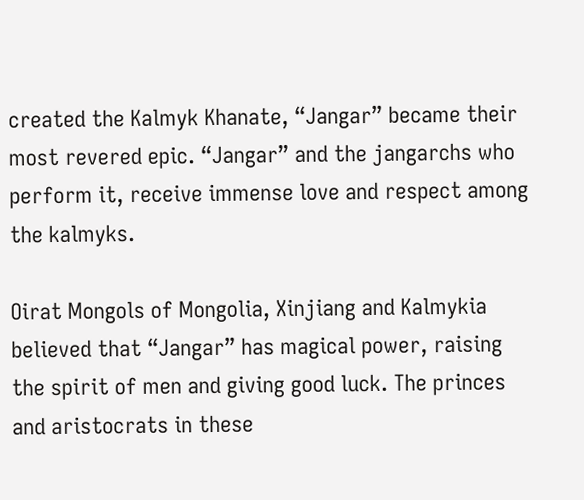created the Kalmyk Khanate, “Jangar” became their most revered epic. “Jangar” and the jangarchs who perform it, receive immense love and respect among the kalmyks.

Oirat Mongols of Mongolia, Xinjiang and Kalmykia believed that “Jangar” has magical power, raising the spirit of men and giving good luck. The princes and aristocrats in these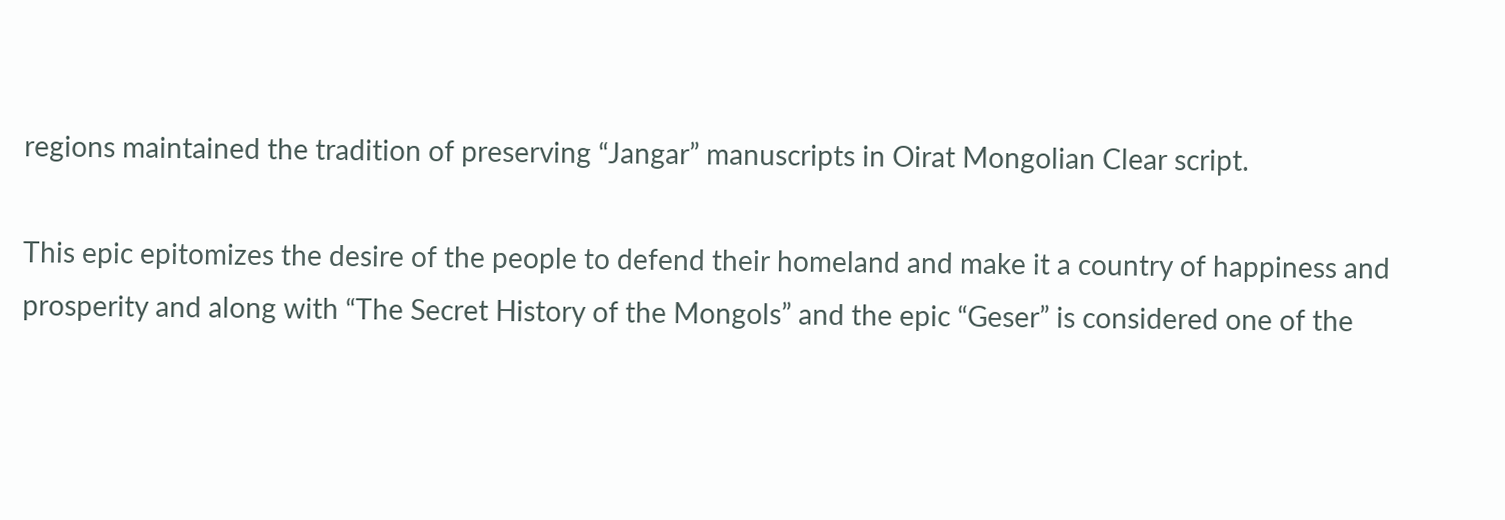regions maintained the tradition of preserving “Jangar” manuscripts in Oirat Mongolian Clear script.

This epic epitomizes the desire of the people to defend their homeland and make it a country of happiness and prosperity and along with “The Secret History of the Mongols” and the epic “Geser” is considered one of the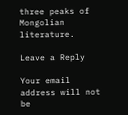three peaks of Mongolian literature.

Leave a Reply

Your email address will not be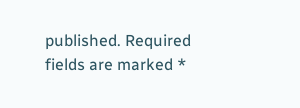published. Required fields are marked *